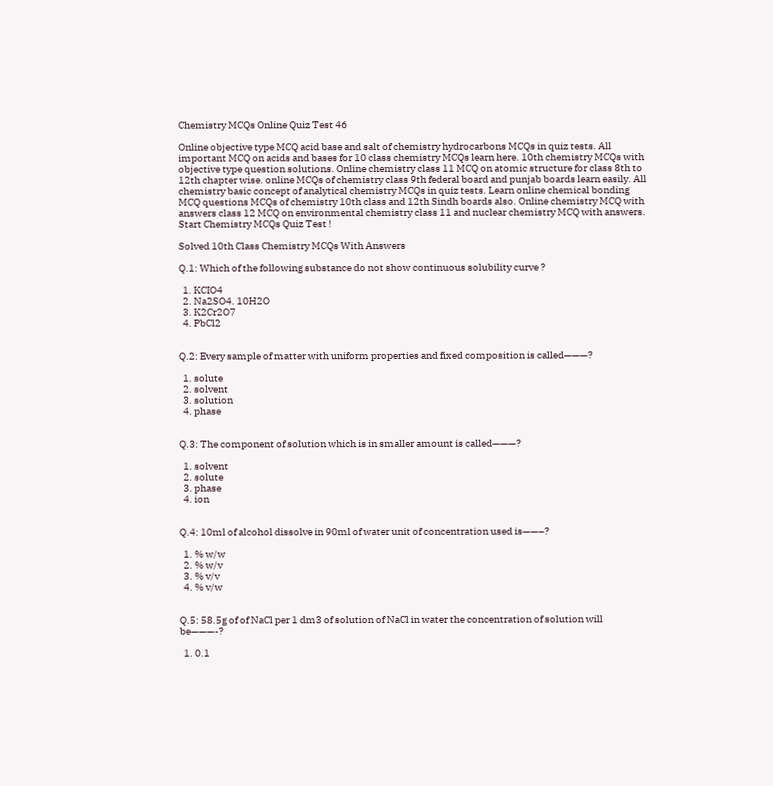Chemistry MCQs Online Quiz Test 46

Online objective type MCQ acid base and salt of chemistry hydrocarbons MCQs in quiz tests. All important MCQ on acids and bases for 10 class chemistry MCQs learn here. 10th chemistry MCQs with objective type question solutions. Online chemistry class 11 MCQ on atomic structure for class 8th to 12th chapter wise. online MCQs of chemistry class 9th federal board and punjab boards learn easily. All chemistry basic concept of analytical chemistry MCQs in quiz tests. Learn online chemical bonding MCQ questions MCQs of chemistry 10th class and 12th Sindh boards also. Online chemistry MCQ with answers class 12 MCQ on environmental chemistry class 11 and nuclear chemistry MCQ with answers.
Start Chemistry MCQs Quiz Test !

Solved 10th Class Chemistry MCQs With Answers

Q.1: Which of the following substance do not show continuous solubility curve ?

  1. KCIO4
  2. Na2SO4. 10H2O
  3. K2Cr2O7
  4. PbCl2


Q.2: Every sample of matter with uniform properties and fixed composition is called———?

  1. solute
  2. solvent
  3. solution
  4. phase


Q.3: The component of solution which is in smaller amount is called———?

  1. solvent
  2. solute
  3. phase
  4. ion


Q.4: 10ml of alcohol dissolve in 90ml of water unit of concentration used is——–?

  1. % w/w
  2. % w/v
  3. % v/v
  4. % v/w


Q.5: 58.5g of of NaCl per 1 dm3 of solution of NaCl in water the concentration of solution will be———-?

  1. 0.1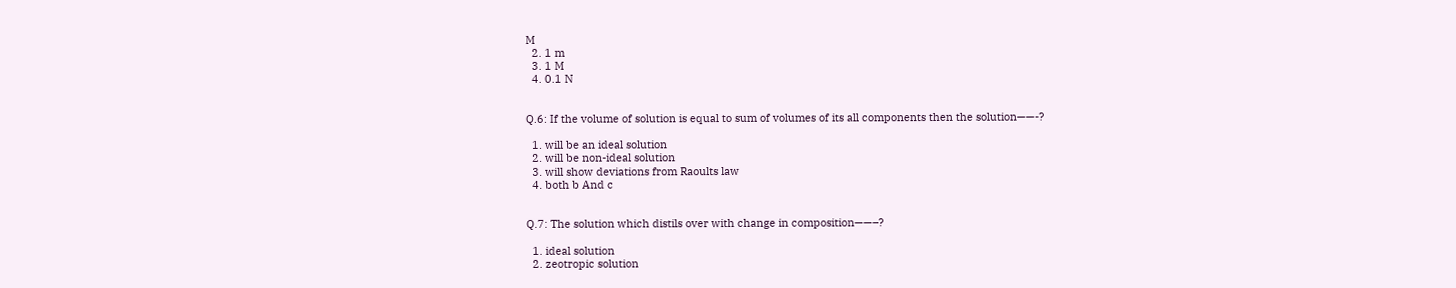M
  2. 1 m
  3. 1 M
  4. 0.1 N


Q.6: If the volume of solution is equal to sum of volumes of its all components then the solution——-?

  1. will be an ideal solution
  2. will be non-ideal solution
  3. will show deviations from Raoults law
  4. both b And c


Q.7: The solution which distils over with change in composition——–?

  1. ideal solution
  2. zeotropic solution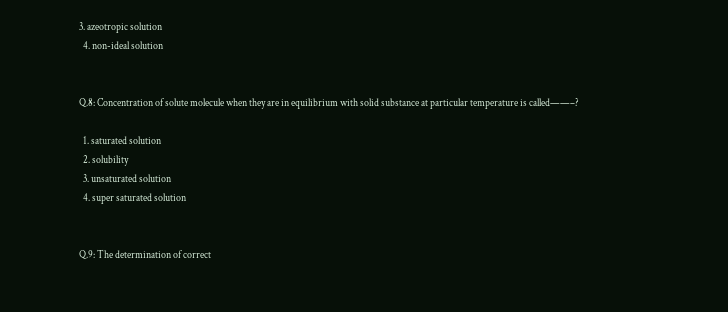3. azeotropic solution
  4. non-ideal solution


Q.8: Concentration of solute molecule when they are in equilibrium with solid substance at particular temperature is called——–?

  1. saturated solution
  2. solubility
  3. unsaturated solution
  4. super saturated solution


Q.9: The determination of correct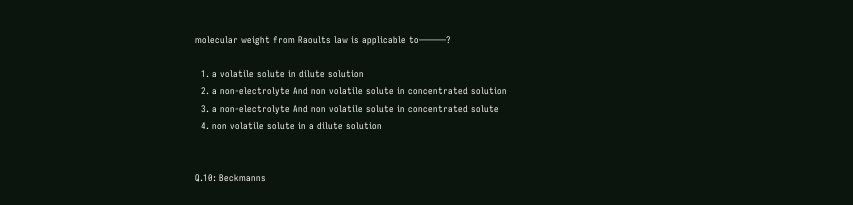molecular weight from Raoults law is applicable to———?

  1. a volatile solute in dilute solution
  2. a non-electrolyte And non volatile solute in concentrated solution
  3. a non-electrolyte And non volatile solute in concentrated solute
  4. non volatile solute in a dilute solution


Q.10: Beckmanns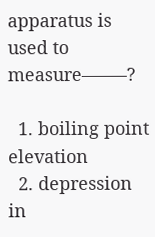apparatus is used to measure——–?

  1. boiling point elevation
  2. depression in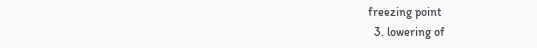freezing point
  3. lowering of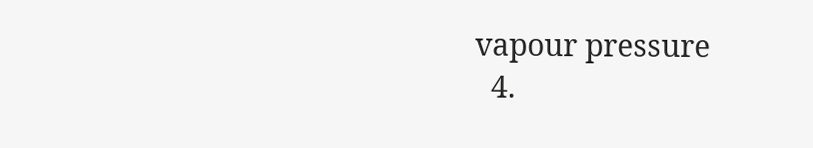vapour pressure
  4.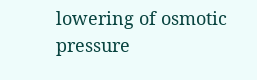lowering of osmotic pressure